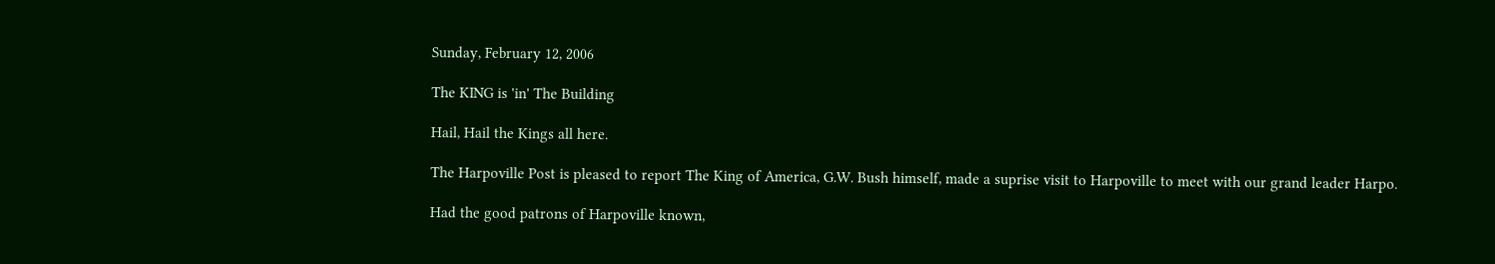Sunday, February 12, 2006

The KING is 'in' The Building

Hail, Hail the Kings all here.

The Harpoville Post is pleased to report The King of America, G.W. Bush himself, made a suprise visit to Harpoville to meet with our grand leader Harpo.

Had the good patrons of Harpoville known,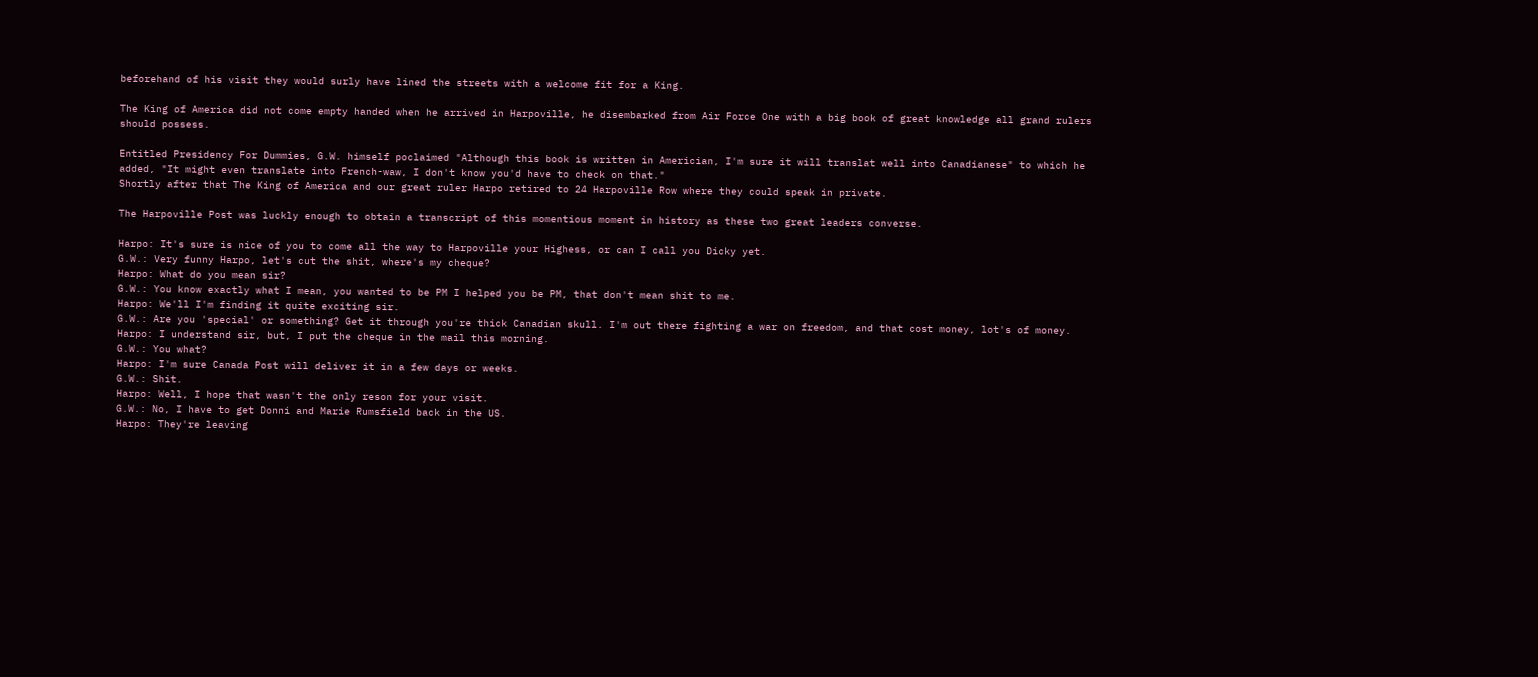beforehand of his visit they would surly have lined the streets with a welcome fit for a King.

The King of America did not come empty handed when he arrived in Harpoville, he disembarked from Air Force One with a big book of great knowledge all grand rulers should possess.

Entitled Presidency For Dummies, G.W. himself poclaimed "Although this book is written in Americian, I'm sure it will translat well into Canadianese" to which he added, "It might even translate into French-waw, I don't know you'd have to check on that."
Shortly after that The King of America and our great ruler Harpo retired to 24 Harpoville Row where they could speak in private.

The Harpoville Post was luckly enough to obtain a transcript of this momentious moment in history as these two great leaders converse.

Harpo: It's sure is nice of you to come all the way to Harpoville your Highess, or can I call you Dicky yet.
G.W.: Very funny Harpo, let's cut the shit, where's my cheque?
Harpo: What do you mean sir?
G.W.: You know exactly what I mean, you wanted to be PM I helped you be PM, that don't mean shit to me.
Harpo: We'll I'm finding it quite exciting sir.
G.W.: Are you 'special' or something? Get it through you're thick Canadian skull. I'm out there fighting a war on freedom, and that cost money, lot's of money.
Harpo: I understand sir, but, I put the cheque in the mail this morning.
G.W.: You what?
Harpo: I'm sure Canada Post will deliver it in a few days or weeks.
G.W.: Shit.
Harpo: Well, I hope that wasn't the only reson for your visit.
G.W.: No, I have to get Donni and Marie Rumsfield back in the US.
Harpo: They're leaving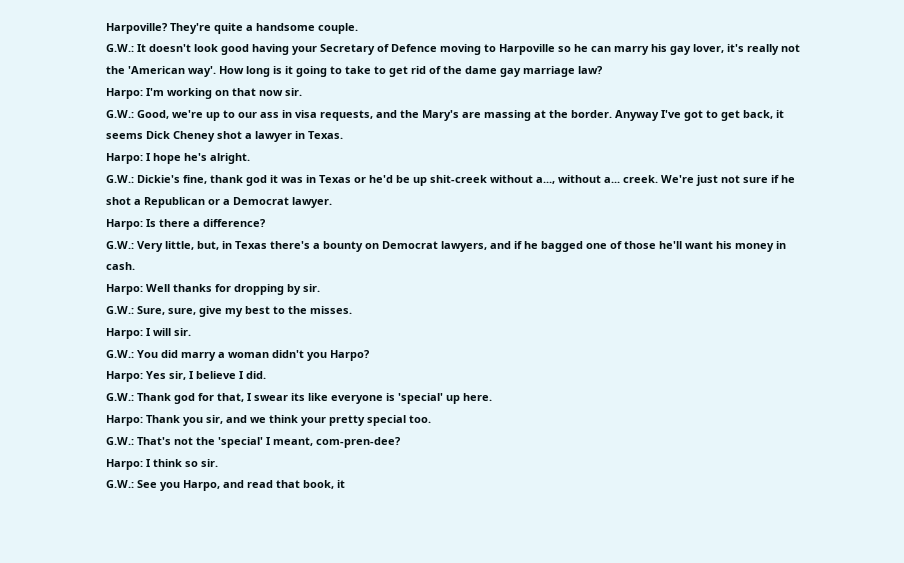Harpoville? They're quite a handsome couple.
G.W.: It doesn't look good having your Secretary of Defence moving to Harpoville so he can marry his gay lover, it's really not the 'American way'. How long is it going to take to get rid of the dame gay marriage law?
Harpo: I'm working on that now sir.
G.W.: Good, we're up to our ass in visa requests, and the Mary's are massing at the border. Anyway I've got to get back, it seems Dick Cheney shot a lawyer in Texas.
Harpo: I hope he's alright.
G.W.: Dickie's fine, thank god it was in Texas or he'd be up shit-creek without a..., without a... creek. We're just not sure if he shot a Republican or a Democrat lawyer.
Harpo: Is there a difference?
G.W.: Very little, but, in Texas there's a bounty on Democrat lawyers, and if he bagged one of those he'll want his money in cash.
Harpo: Well thanks for dropping by sir.
G.W.: Sure, sure, give my best to the misses.
Harpo: I will sir.
G.W.: You did marry a woman didn't you Harpo?
Harpo: Yes sir, I believe I did.
G.W.: Thank god for that, I swear its like everyone is 'special' up here.
Harpo: Thank you sir, and we think your pretty special too.
G.W.: That's not the 'special' I meant, com-pren-dee?
Harpo: I think so sir.
G.W.: See you Harpo, and read that book, it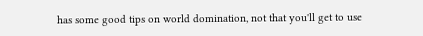has some good tips on world domination, not that you'll get to use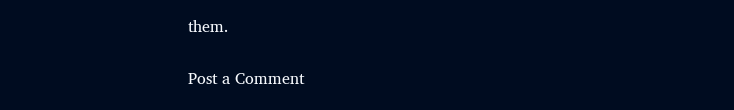them.


Post a Comment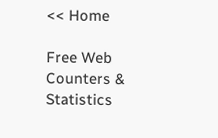<< Home

Free Web Counters & Statistics